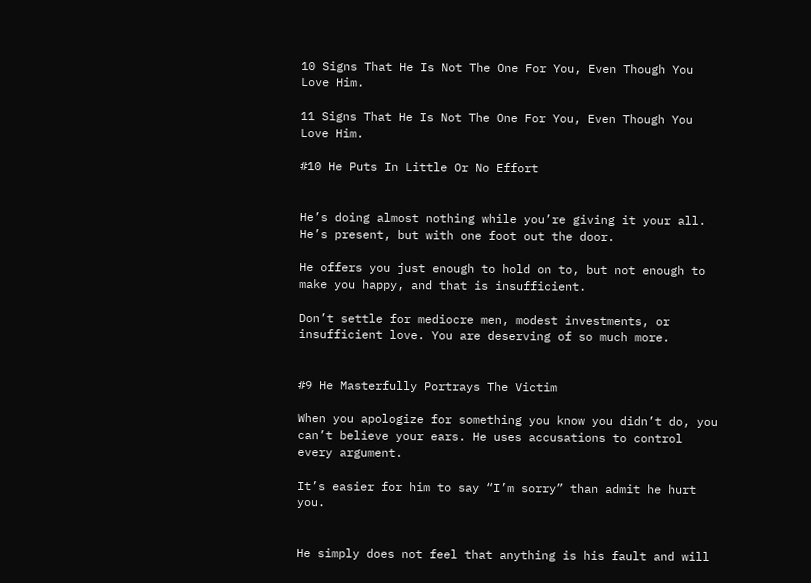10 Signs That He Is Not The One For You, Even Though You Love Him.

11 Signs That He Is Not The One For You, Even Though You Love Him.

#10 He Puts In Little Or No Effort


He’s doing almost nothing while you’re giving it your all. He’s present, but with one foot out the door.

He offers you just enough to hold on to, but not enough to make you happy, and that is insufficient.

Don’t settle for mediocre men, modest investments, or insufficient love. You are deserving of so much more.


#9 He Masterfully Portrays The Victim

When you apologize for something you know you didn’t do, you can’t believe your ears. He uses accusations to control every argument.

It’s easier for him to say “I’m sorry” than admit he hurt you.


He simply does not feel that anything is his fault and will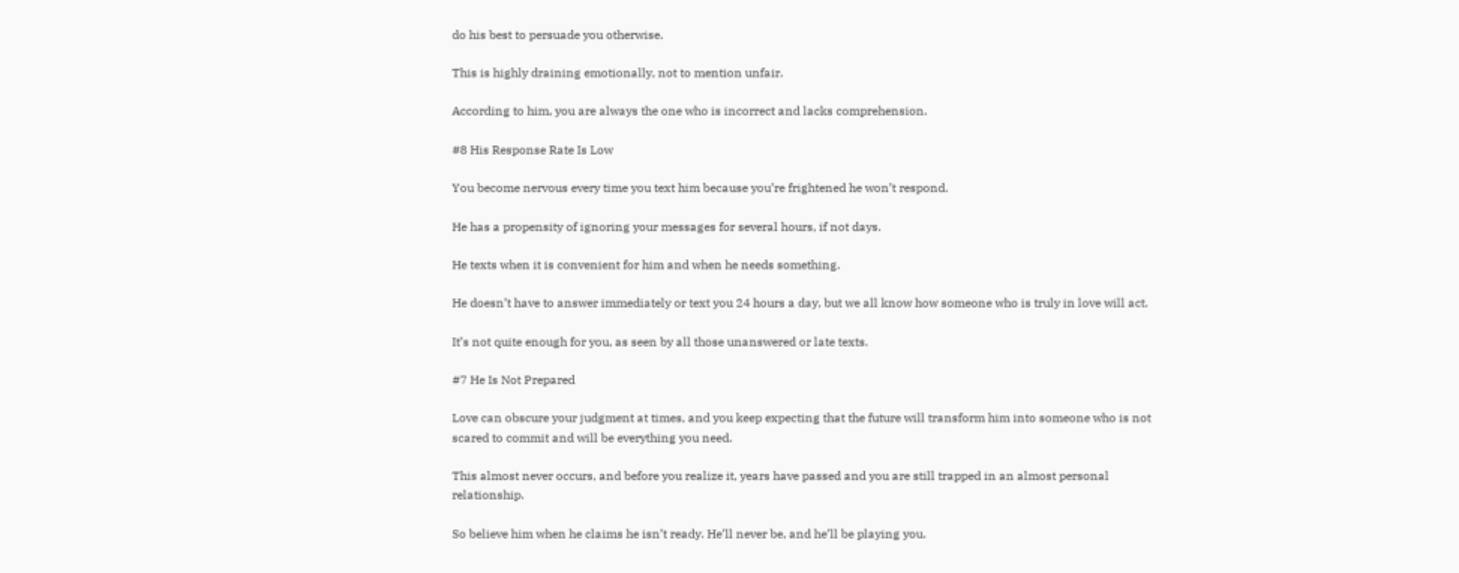do his best to persuade you otherwise.

This is highly draining emotionally, not to mention unfair.

According to him, you are always the one who is incorrect and lacks comprehension.

#8 His Response Rate Is Low

You become nervous every time you text him because you’re frightened he won’t respond.

He has a propensity of ignoring your messages for several hours, if not days.

He texts when it is convenient for him and when he needs something.

He doesn’t have to answer immediately or text you 24 hours a day, but we all know how someone who is truly in love will act.

It’s not quite enough for you, as seen by all those unanswered or late texts.

#7 He Is Not Prepared

Love can obscure your judgment at times, and you keep expecting that the future will transform him into someone who is not scared to commit and will be everything you need.

This almost never occurs, and before you realize it, years have passed and you are still trapped in an almost personal relationship.

So believe him when he claims he isn’t ready. He’ll never be, and he’ll be playing you.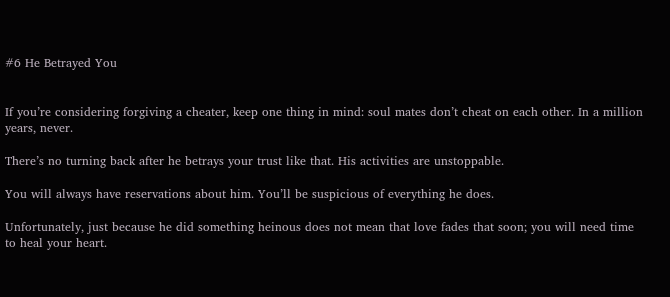#6 He Betrayed You


If you’re considering forgiving a cheater, keep one thing in mind: soul mates don’t cheat on each other. In a million years, never.

There’s no turning back after he betrays your trust like that. His activities are unstoppable.

You will always have reservations about him. You’ll be suspicious of everything he does.

Unfortunately, just because he did something heinous does not mean that love fades that soon; you will need time to heal your heart.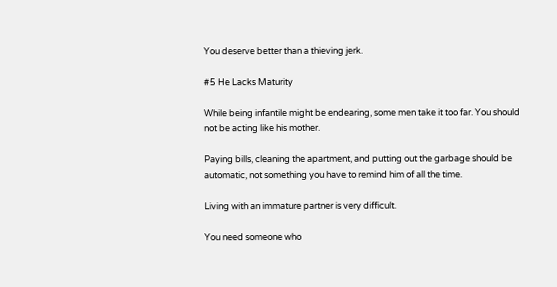You deserve better than a thieving jerk.

#5 He Lacks Maturity

While being infantile might be endearing, some men take it too far. You should not be acting like his mother.

Paying bills, cleaning the apartment, and putting out the garbage should be automatic, not something you have to remind him of all the time.

Living with an immature partner is very difficult.

You need someone who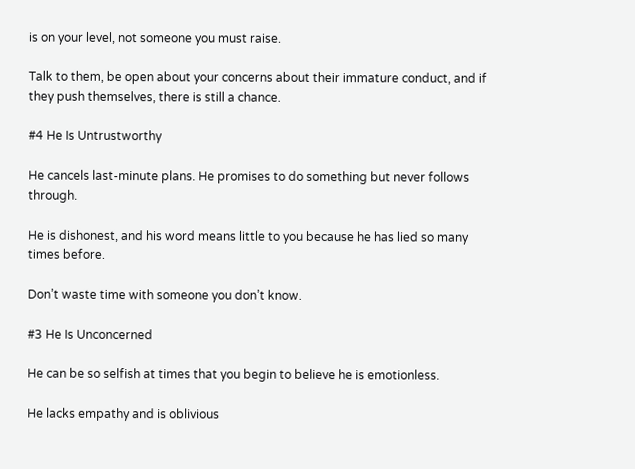is on your level, not someone you must raise.

Talk to them, be open about your concerns about their immature conduct, and if they push themselves, there is still a chance.

#4 He Is Untrustworthy

He cancels last-minute plans. He promises to do something but never follows through.

He is dishonest, and his word means little to you because he has lied so many times before.

Don’t waste time with someone you don’t know.

#3 He Is Unconcerned

He can be so selfish at times that you begin to believe he is emotionless.

He lacks empathy and is oblivious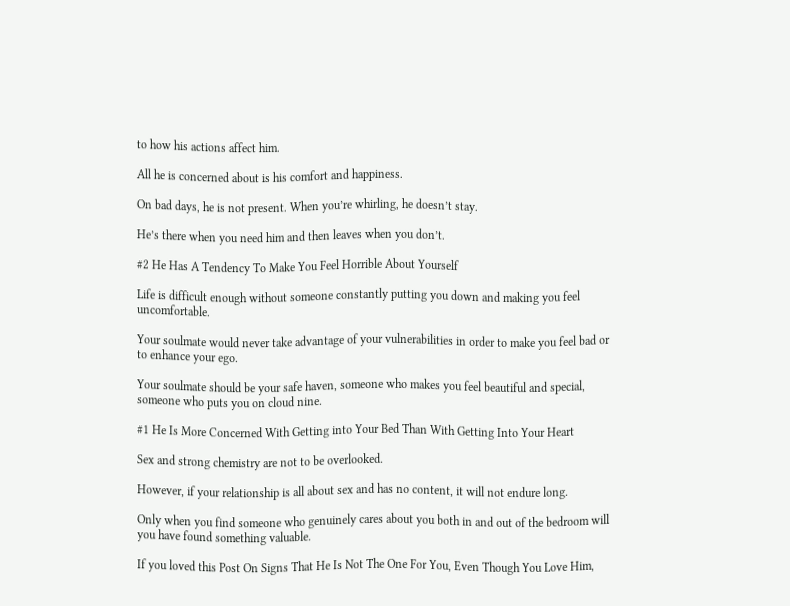to how his actions affect him.

All he is concerned about is his comfort and happiness.

On bad days, he is not present. When you’re whirling, he doesn’t stay.

He’s there when you need him and then leaves when you don’t.

#2 He Has A Tendency To Make You Feel Horrible About Yourself

Life is difficult enough without someone constantly putting you down and making you feel uncomfortable.

Your soulmate would never take advantage of your vulnerabilities in order to make you feel bad or to enhance your ego.

Your soulmate should be your safe haven, someone who makes you feel beautiful and special, someone who puts you on cloud nine.

#1 He Is More Concerned With Getting into Your Bed Than With Getting Into Your Heart

Sex and strong chemistry are not to be overlooked.

However, if your relationship is all about sex and has no content, it will not endure long.

Only when you find someone who genuinely cares about you both in and out of the bedroom will you have found something valuable.

If you loved this Post On Signs That He Is Not The One For You, Even Though You Love Him,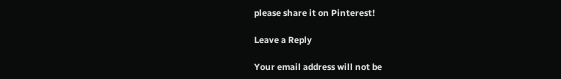please share it on Pinterest!

Leave a Reply

Your email address will not be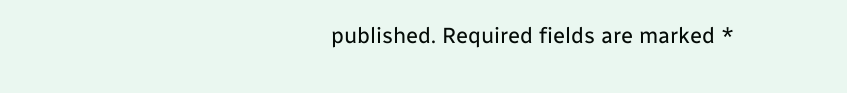published. Required fields are marked *